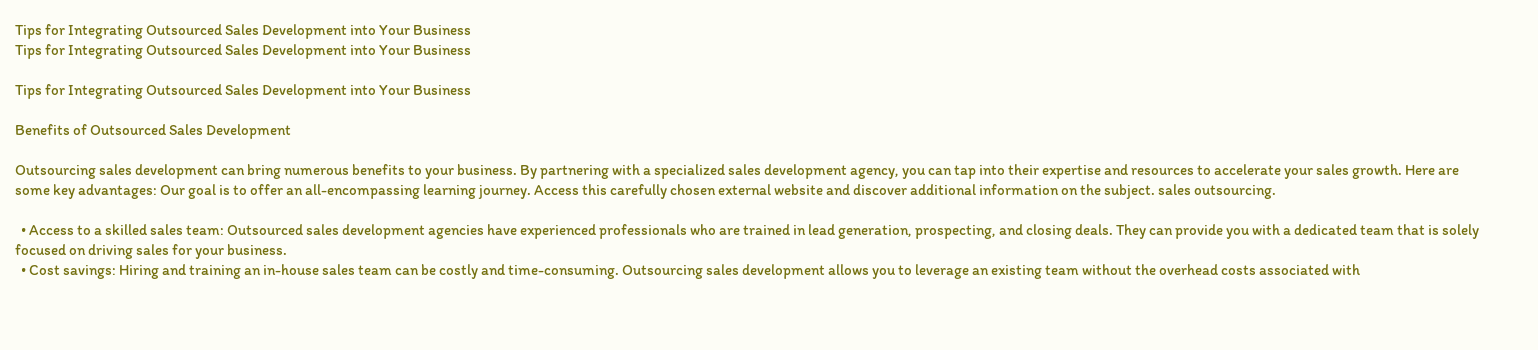Tips for Integrating Outsourced Sales Development into Your Business
Tips for Integrating Outsourced Sales Development into Your Business

Tips for Integrating Outsourced Sales Development into Your Business

Benefits of Outsourced Sales Development

Outsourcing sales development can bring numerous benefits to your business. By partnering with a specialized sales development agency, you can tap into their expertise and resources to accelerate your sales growth. Here are some key advantages: Our goal is to offer an all-encompassing learning journey. Access this carefully chosen external website and discover additional information on the subject. sales outsourcing.

  • Access to a skilled sales team: Outsourced sales development agencies have experienced professionals who are trained in lead generation, prospecting, and closing deals. They can provide you with a dedicated team that is solely focused on driving sales for your business.
  • Cost savings: Hiring and training an in-house sales team can be costly and time-consuming. Outsourcing sales development allows you to leverage an existing team without the overhead costs associated with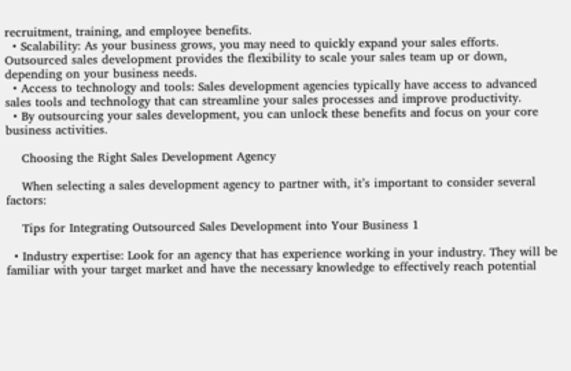recruitment, training, and employee benefits.
  • Scalability: As your business grows, you may need to quickly expand your sales efforts. Outsourced sales development provides the flexibility to scale your sales team up or down, depending on your business needs.
  • Access to technology and tools: Sales development agencies typically have access to advanced sales tools and technology that can streamline your sales processes and improve productivity.
  • By outsourcing your sales development, you can unlock these benefits and focus on your core business activities.

    Choosing the Right Sales Development Agency

    When selecting a sales development agency to partner with, it’s important to consider several factors:

    Tips for Integrating Outsourced Sales Development into Your Business 1

  • Industry expertise: Look for an agency that has experience working in your industry. They will be familiar with your target market and have the necessary knowledge to effectively reach potential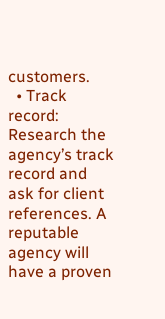customers.
  • Track record: Research the agency’s track record and ask for client references. A reputable agency will have a proven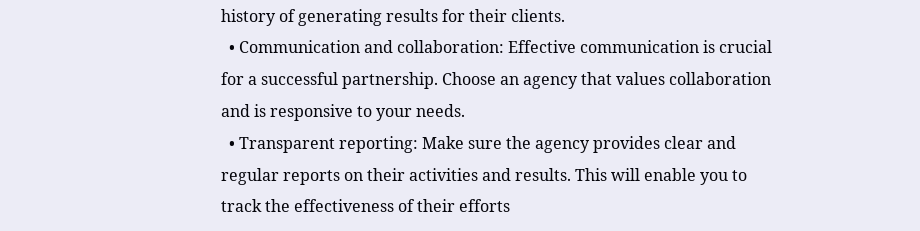history of generating results for their clients.
  • Communication and collaboration: Effective communication is crucial for a successful partnership. Choose an agency that values collaboration and is responsive to your needs.
  • Transparent reporting: Make sure the agency provides clear and regular reports on their activities and results. This will enable you to track the effectiveness of their efforts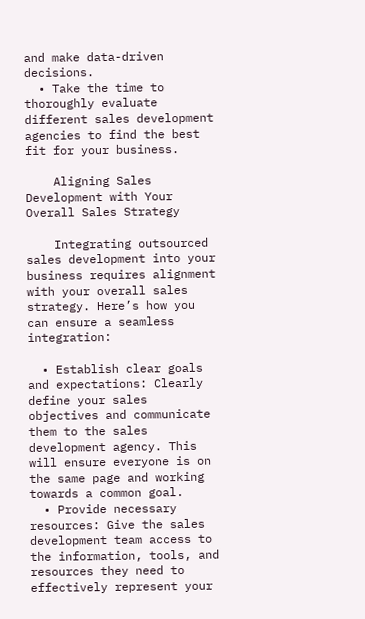and make data-driven decisions.
  • Take the time to thoroughly evaluate different sales development agencies to find the best fit for your business.

    Aligning Sales Development with Your Overall Sales Strategy

    Integrating outsourced sales development into your business requires alignment with your overall sales strategy. Here’s how you can ensure a seamless integration:

  • Establish clear goals and expectations: Clearly define your sales objectives and communicate them to the sales development agency. This will ensure everyone is on the same page and working towards a common goal.
  • Provide necessary resources: Give the sales development team access to the information, tools, and resources they need to effectively represent your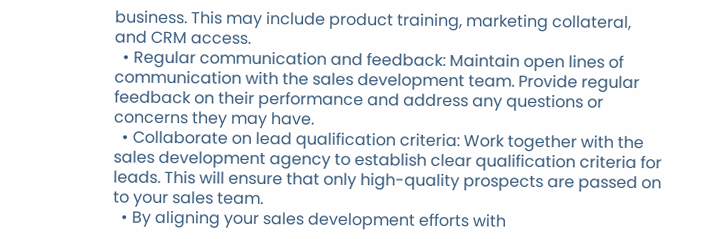business. This may include product training, marketing collateral, and CRM access.
  • Regular communication and feedback: Maintain open lines of communication with the sales development team. Provide regular feedback on their performance and address any questions or concerns they may have.
  • Collaborate on lead qualification criteria: Work together with the sales development agency to establish clear qualification criteria for leads. This will ensure that only high-quality prospects are passed on to your sales team.
  • By aligning your sales development efforts with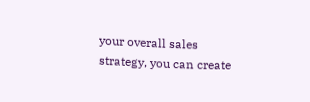your overall sales strategy, you can create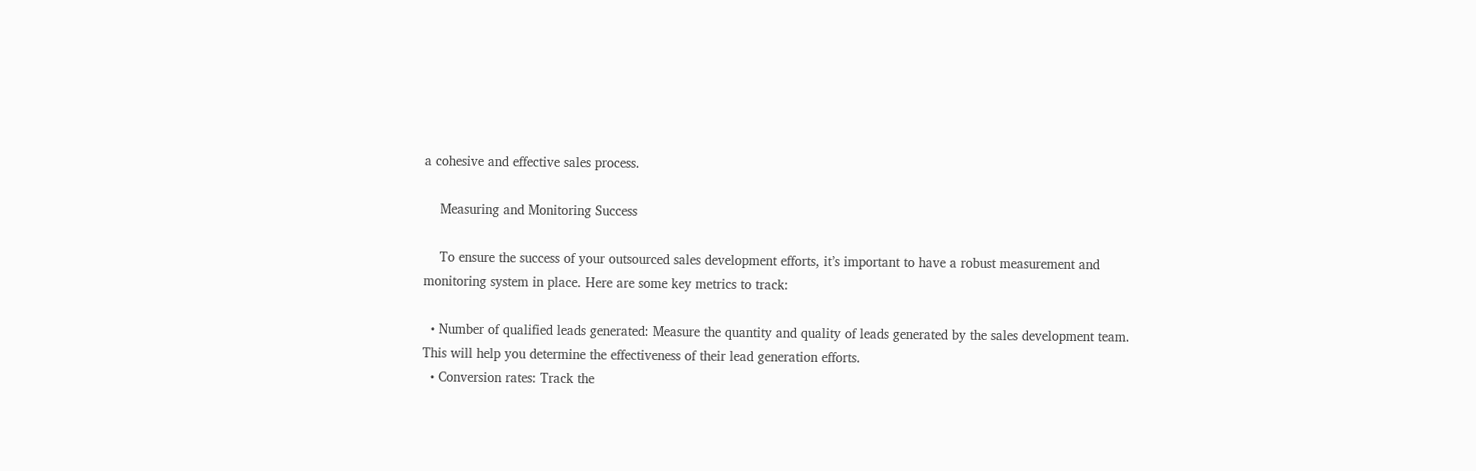a cohesive and effective sales process.

    Measuring and Monitoring Success

    To ensure the success of your outsourced sales development efforts, it’s important to have a robust measurement and monitoring system in place. Here are some key metrics to track:

  • Number of qualified leads generated: Measure the quantity and quality of leads generated by the sales development team. This will help you determine the effectiveness of their lead generation efforts.
  • Conversion rates: Track the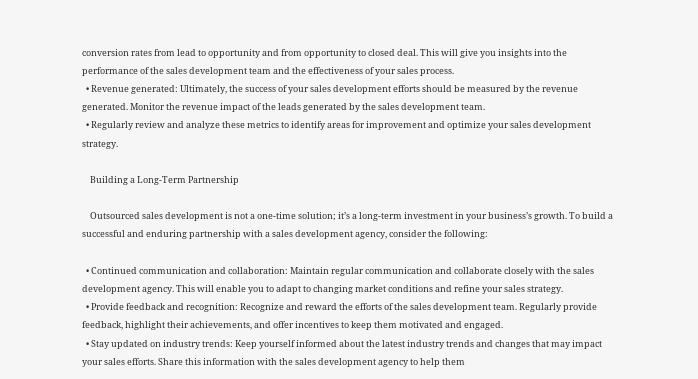conversion rates from lead to opportunity and from opportunity to closed deal. This will give you insights into the performance of the sales development team and the effectiveness of your sales process.
  • Revenue generated: Ultimately, the success of your sales development efforts should be measured by the revenue generated. Monitor the revenue impact of the leads generated by the sales development team.
  • Regularly review and analyze these metrics to identify areas for improvement and optimize your sales development strategy.

    Building a Long-Term Partnership

    Outsourced sales development is not a one-time solution; it’s a long-term investment in your business’s growth. To build a successful and enduring partnership with a sales development agency, consider the following:

  • Continued communication and collaboration: Maintain regular communication and collaborate closely with the sales development agency. This will enable you to adapt to changing market conditions and refine your sales strategy.
  • Provide feedback and recognition: Recognize and reward the efforts of the sales development team. Regularly provide feedback, highlight their achievements, and offer incentives to keep them motivated and engaged.
  • Stay updated on industry trends: Keep yourself informed about the latest industry trends and changes that may impact your sales efforts. Share this information with the sales development agency to help them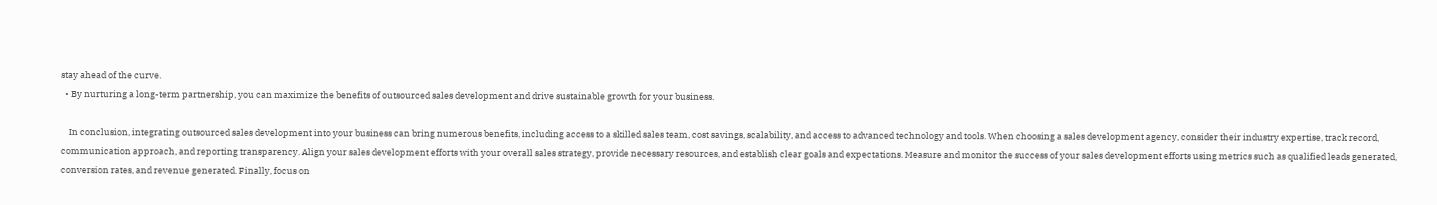stay ahead of the curve.
  • By nurturing a long-term partnership, you can maximize the benefits of outsourced sales development and drive sustainable growth for your business.

    In conclusion, integrating outsourced sales development into your business can bring numerous benefits, including access to a skilled sales team, cost savings, scalability, and access to advanced technology and tools. When choosing a sales development agency, consider their industry expertise, track record, communication approach, and reporting transparency. Align your sales development efforts with your overall sales strategy, provide necessary resources, and establish clear goals and expectations. Measure and monitor the success of your sales development efforts using metrics such as qualified leads generated, conversion rates, and revenue generated. Finally, focus on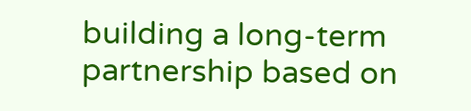building a long-term partnership based on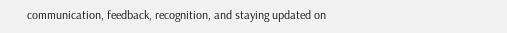communication, feedback, recognition, and staying updated on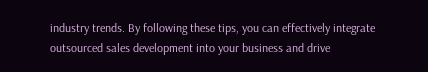industry trends. By following these tips, you can effectively integrate outsourced sales development into your business and drive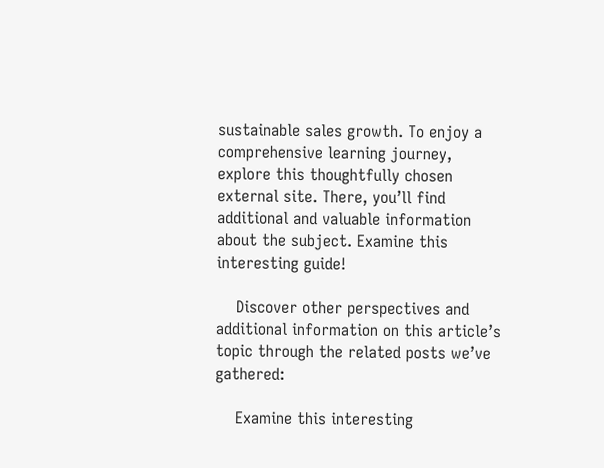sustainable sales growth. To enjoy a comprehensive learning journey, explore this thoughtfully chosen external site. There, you’ll find additional and valuable information about the subject. Examine this interesting guide!

    Discover other perspectives and additional information on this article’s topic through the related posts we’ve gathered:

    Examine this interesting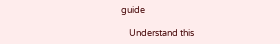guide

    Understand this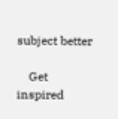subject better

    Get inspired